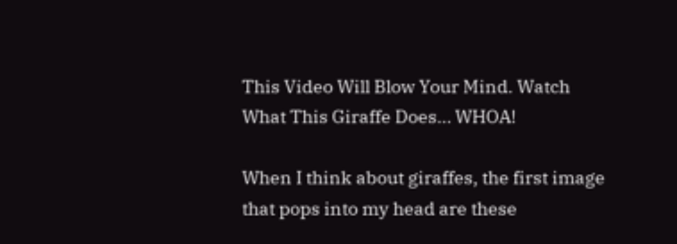This Video Will Blow Your Mind. Watch What This Giraffe Does… WHOA!

When I think about giraffes, the first image that pops into my head are these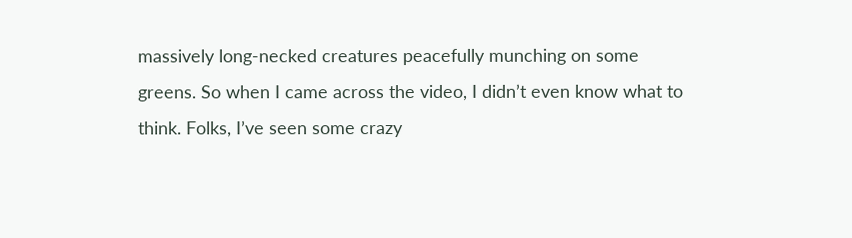massively long-necked creatures peacefully munching on some greens. So when I came across the video, I didn’t even know what to think. Folks, I’ve seen some crazy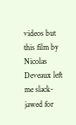videos but this film by Nicolas Deveaux left me slack-jawed for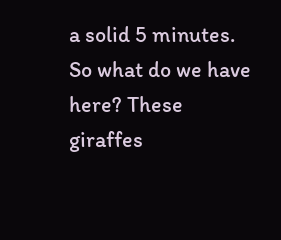a solid 5 minutes. So what do we have here? These giraffes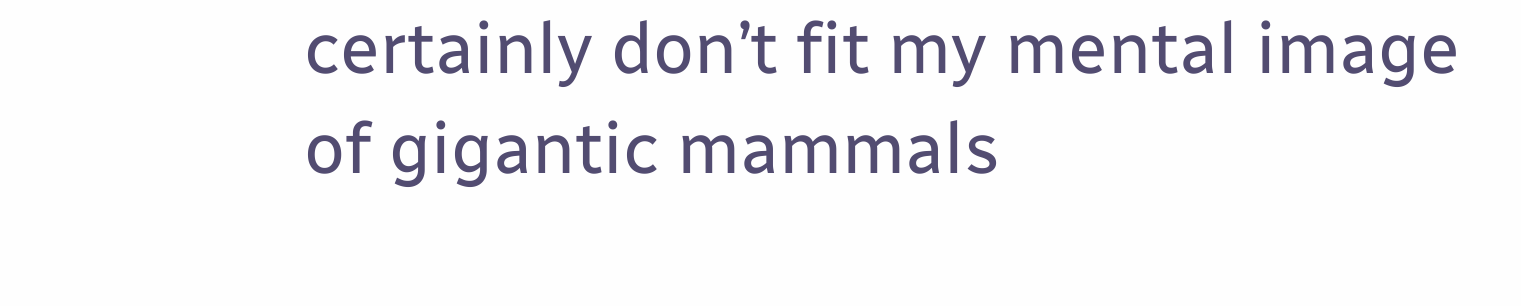certainly don’t fit my mental image of gigantic mammals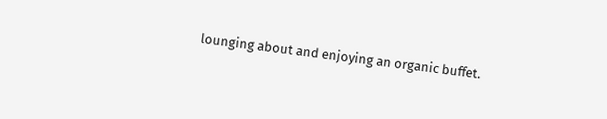lounging about and enjoying an organic buffet.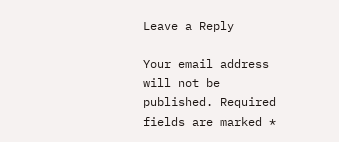Leave a Reply

Your email address will not be published. Required fields are marked *